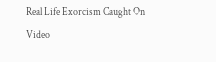Real Life Exorcism Caught On Video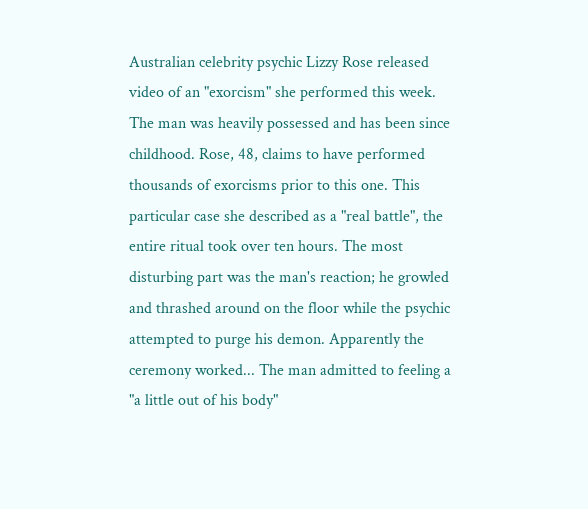Australian celebrity psychic Lizzy Rose released video of an "exorcism" she performed this week. The man was heavily possessed and has been since childhood. Rose, 48, claims to have performed thousands of exorcisms prior to this one. This particular case she described as a "real battle", the entire ritual took over ten hours. The most disturbing part was the man's reaction; he growled and thrashed around on the floor while the psychic attempted to purge his demon. Apparently the ceremony worked... The man admitted to feeling a "a little out of his body"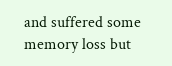and suffered some memory loss but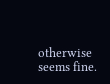otherwise seems fine.